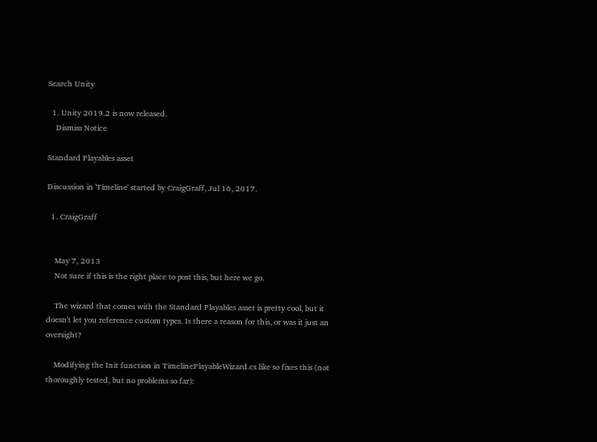Search Unity

  1. Unity 2019.2 is now released.
    Dismiss Notice

Standard Playables asset

Discussion in 'Timeline' started by CraigGraff, Jul 16, 2017.

  1. CraigGraff


    May 7, 2013
    Not sure if this is the right place to post this, but here we go.

    The wizard that comes with the Standard Playables asset is pretty cool, but it doesn't let you reference custom types. Is there a reason for this, or was it just an oversight?

    Modifying the Init function in TimelinePlayableWizard.cs like so fixes this (not thoroughly tested, but no problems so far):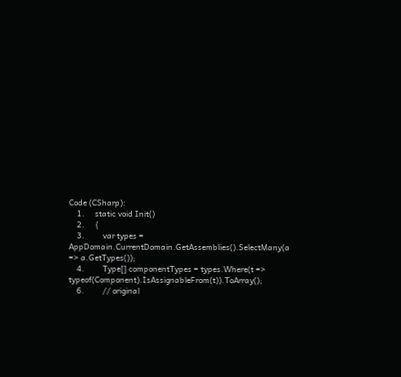Code (CSharp):
    1.     static void Init()
    2.     {
    3.         var types = AppDomain.CurrentDomain.GetAssemblies().SelectMany(a => a.GetTypes());
    4.         Type[] componentTypes = types.Where(t => typeof(Component).IsAssignableFrom(t)).ToArray();
    6.         // original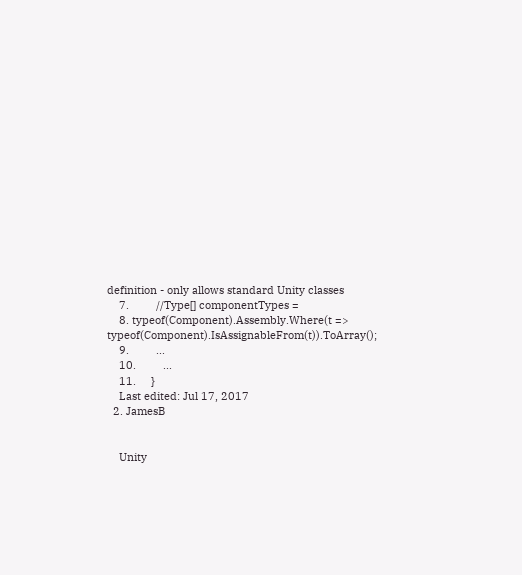definition - only allows standard Unity classes
    7.         //Type[] componentTypes =
    8. typeof(Component).Assembly.Where(t => typeof(Component).IsAssignableFrom(t)).ToArray();
    9.         ...
    10.         ...
    11.     }
    Last edited: Jul 17, 2017
  2. JamesB


    Unity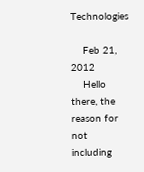Technologies

    Feb 21, 2012
    Hello there, the reason for not including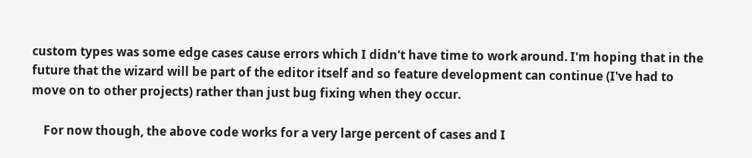custom types was some edge cases cause errors which I didn't have time to work around. I'm hoping that in the future that the wizard will be part of the editor itself and so feature development can continue (I've had to move on to other projects) rather than just bug fixing when they occur.

    For now though, the above code works for a very large percent of cases and I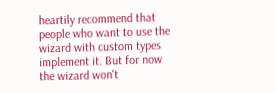heartily recommend that people who want to use the wizard with custom types implement it. But for now the wizard won't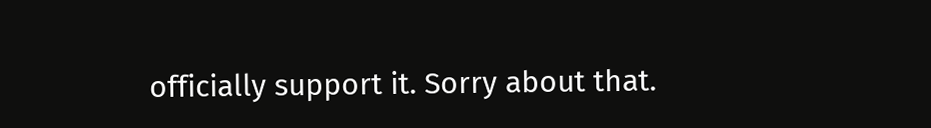officially support it. Sorry about that.